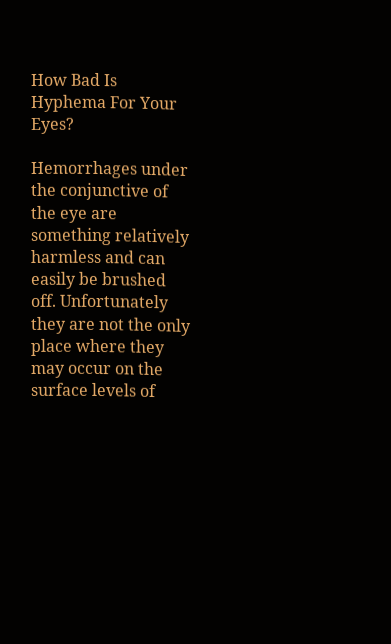How Bad Is Hyphema For Your Eyes?

Hemorrhages under the conjunctive of the eye are something relatively harmless and can easily be brushed off. Unfortunately they are not the only place where they may occur on the surface levels of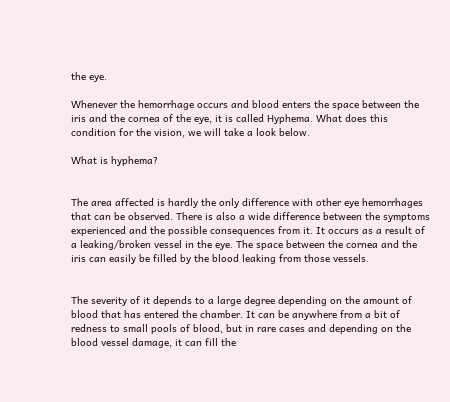the eye.

Whenever the hemorrhage occurs and blood enters the space between the iris and the cornea of the eye, it is called Hyphema. What does this condition for the vision, we will take a look below.

What is hyphema?


The area affected is hardly the only difference with other eye hemorrhages that can be observed. There is also a wide difference between the symptoms experienced and the possible consequences from it. It occurs as a result of a leaking/broken vessel in the eye. The space between the cornea and the iris can easily be filled by the blood leaking from those vessels.


The severity of it depends to a large degree depending on the amount of blood that has entered the chamber. It can be anywhere from a bit of redness to small pools of blood, but in rare cases and depending on the blood vessel damage, it can fill the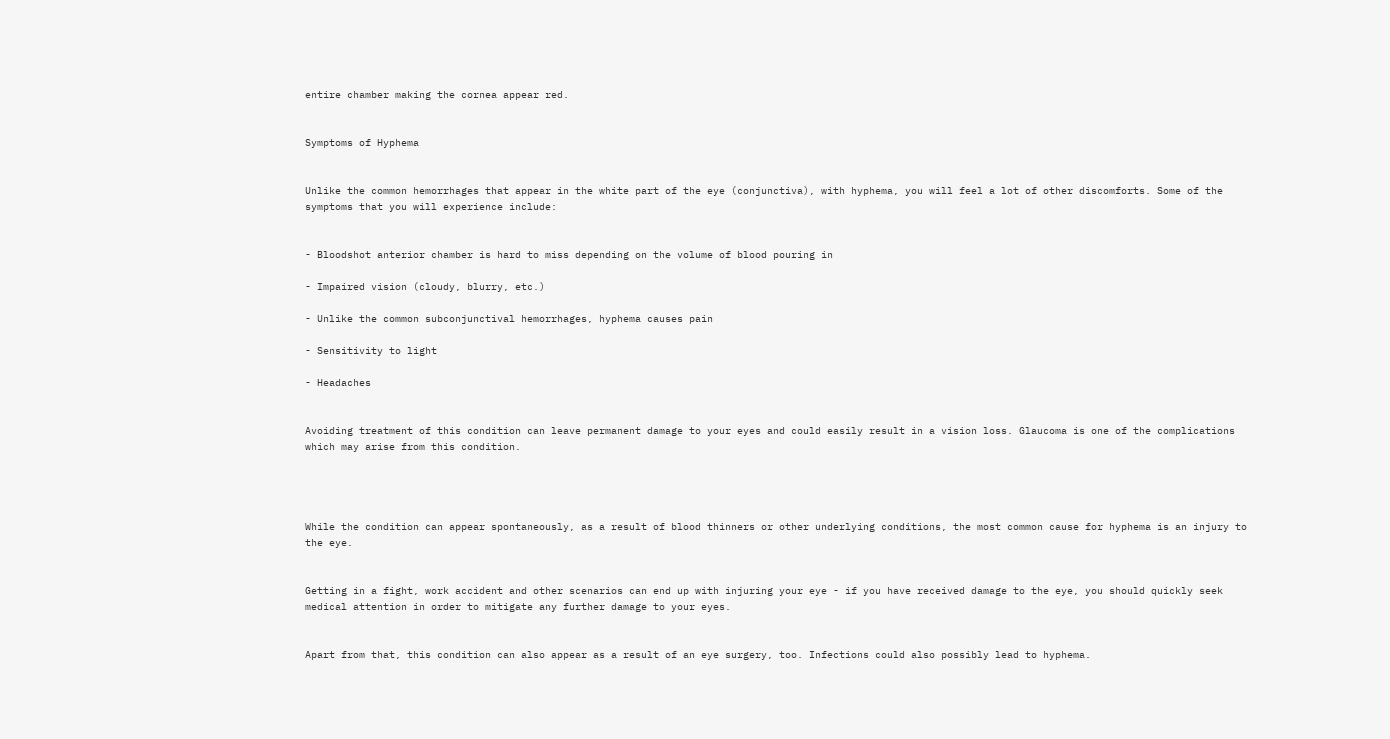entire chamber making the cornea appear red.


Symptoms of Hyphema


Unlike the common hemorrhages that appear in the white part of the eye (conjunctiva), with hyphema, you will feel a lot of other discomforts. Some of the symptoms that you will experience include:


- Bloodshot anterior chamber is hard to miss depending on the volume of blood pouring in

- Impaired vision (cloudy, blurry, etc.)

- Unlike the common subconjunctival hemorrhages, hyphema causes pain

- Sensitivity to light

- Headaches


Avoiding treatment of this condition can leave permanent damage to your eyes and could easily result in a vision loss. Glaucoma is one of the complications which may arise from this condition.




While the condition can appear spontaneously, as a result of blood thinners or other underlying conditions, the most common cause for hyphema is an injury to the eye.


Getting in a fight, work accident and other scenarios can end up with injuring your eye - if you have received damage to the eye, you should quickly seek medical attention in order to mitigate any further damage to your eyes.


Apart from that, this condition can also appear as a result of an eye surgery, too. Infections could also possibly lead to hyphema.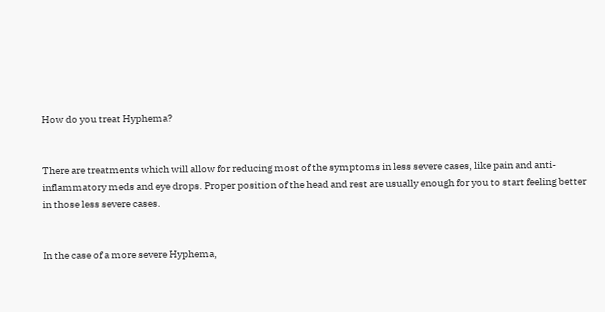How do you treat Hyphema?


There are treatments which will allow for reducing most of the symptoms in less severe cases, like pain and anti-inflammatory meds and eye drops. Proper position of the head and rest are usually enough for you to start feeling better in those less severe cases.


In the case of a more severe Hyphema,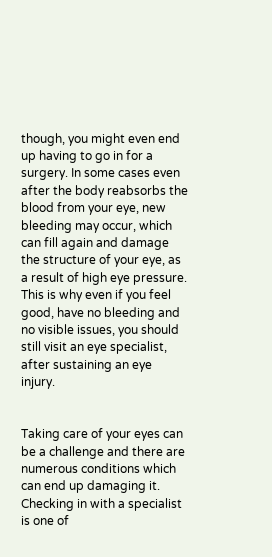though, you might even end up having to go in for a surgery. In some cases even after the body reabsorbs the blood from your eye, new bleeding may occur, which can fill again and damage the structure of your eye, as a result of high eye pressure. This is why even if you feel good, have no bleeding and no visible issues, you should still visit an eye specialist, after sustaining an eye injury.


Taking care of your eyes can be a challenge and there are numerous conditions which can end up damaging it. Checking in with a specialist is one of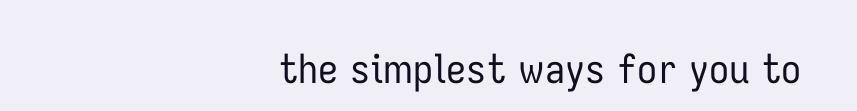the simplest ways for you to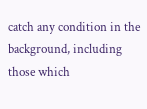catch any condition in the background, including those which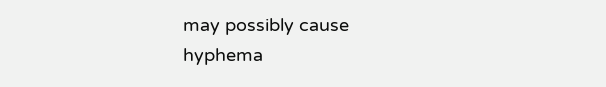may possibly cause hyphema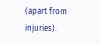(apart from injuries).